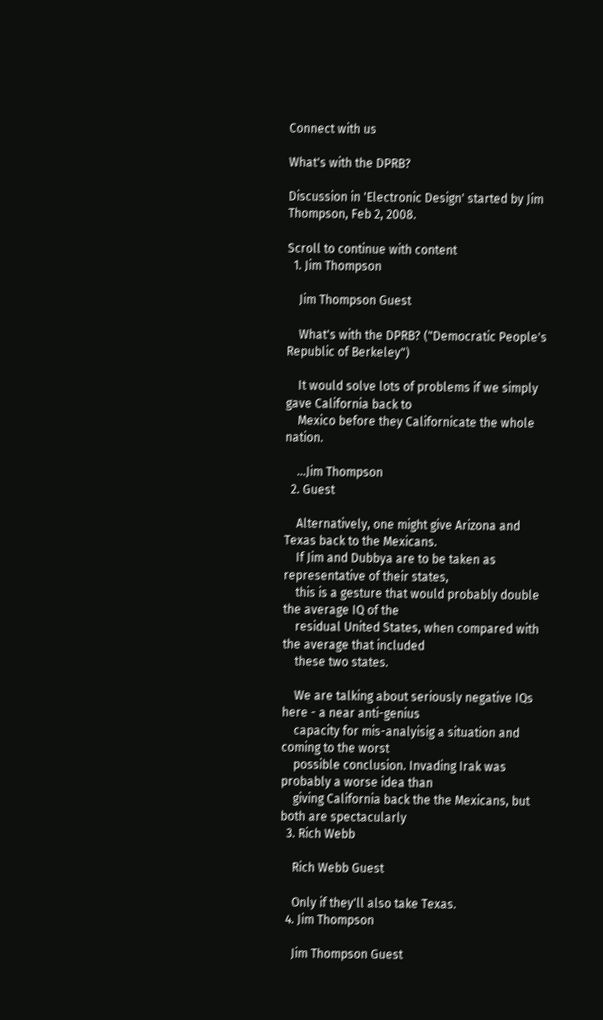Connect with us

What's with the DPRB?

Discussion in 'Electronic Design' started by Jim Thompson, Feb 2, 2008.

Scroll to continue with content
  1. Jim Thompson

    Jim Thompson Guest

    What's with the DPRB? ("Democratic People's Republic of Berkeley")

    It would solve lots of problems if we simply gave California back to
    Mexico before they Californicate the whole nation.

    ...Jim Thompson
  2. Guest

    Alternatively, one might give Arizona and Texas back to the Mexicans.
    If Jim and Dubbya are to be taken as representative of their states,
    this is a gesture that would probably double the average IQ of the
    residual United States, when compared with the average that included
    these two states.

    We are talking about seriously negative IQs here - a near anti-genius
    capacity for mis-analyisig a situation and coming to the worst
    possible conclusion. Invading Irak was probably a worse idea than
    giving California back the the Mexicans, but both are spectacularly
  3. Rich Webb

    Rich Webb Guest

    Only if they'll also take Texas.
  4. Jim Thompson

    Jim Thompson Guest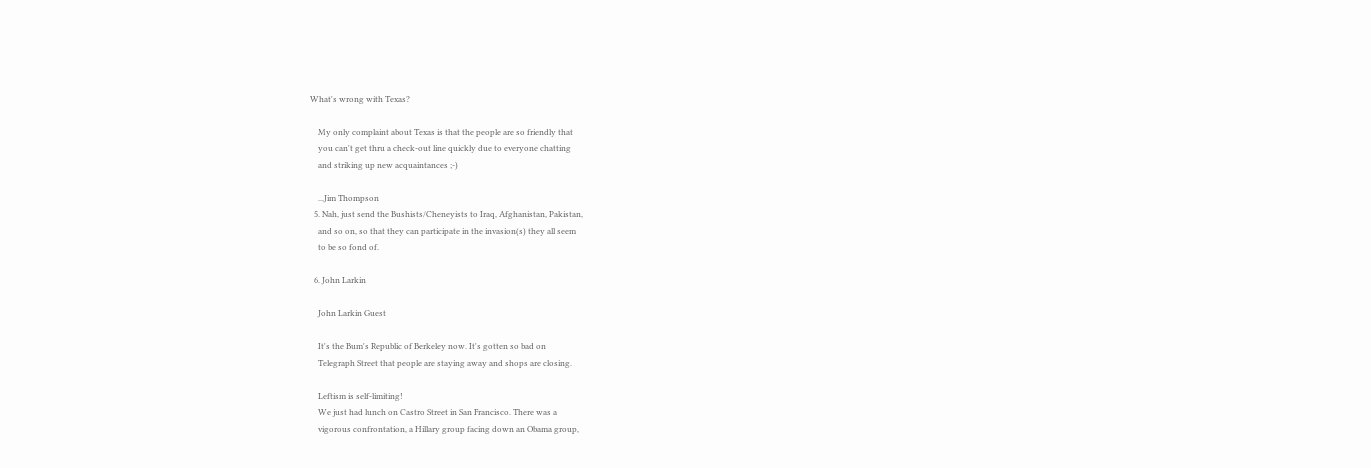What's wrong with Texas?

    My only complaint about Texas is that the people are so friendly that
    you can't get thru a check-out line quickly due to everyone chatting
    and striking up new acquaintances ;-)

    ...Jim Thompson
  5. Nah, just send the Bushists/Cheneyists to Iraq, Afghanistan, Pakistan,
    and so on, so that they can participate in the invasion(s) they all seem
    to be so fond of.

  6. John Larkin

    John Larkin Guest

    It's the Bum's Republic of Berkeley now. It's gotten so bad on
    Telegraph Street that people are staying away and shops are closing.

    Leftism is self-limiting!
    We just had lunch on Castro Street in San Francisco. There was a
    vigorous confrontation, a Hillary group facing down an Obama group,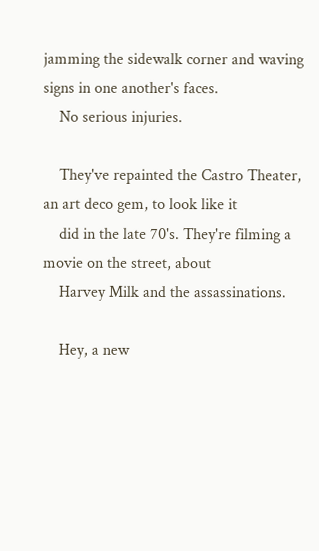jamming the sidewalk corner and waving signs in one another's faces.
    No serious injuries.

    They've repainted the Castro Theater, an art deco gem, to look like it
    did in the late 70's. They're filming a movie on the street, about
    Harvey Milk and the assassinations.

    Hey, a new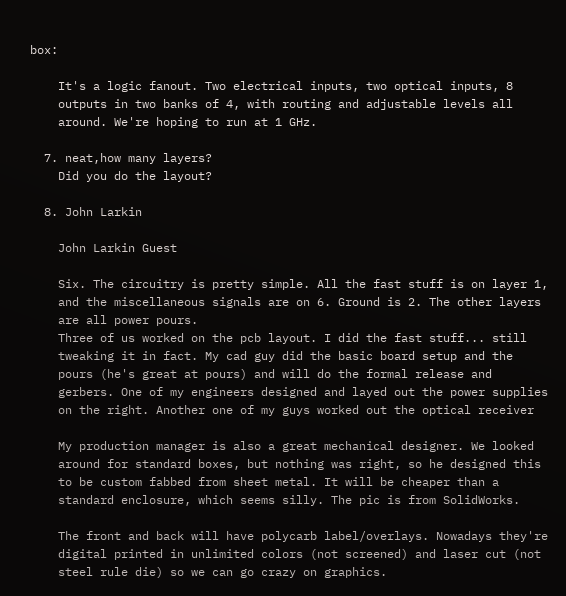box:

    It's a logic fanout. Two electrical inputs, two optical inputs, 8
    outputs in two banks of 4, with routing and adjustable levels all
    around. We're hoping to run at 1 GHz.

  7. neat,how many layers?
    Did you do the layout?

  8. John Larkin

    John Larkin Guest

    Six. The circuitry is pretty simple. All the fast stuff is on layer 1,
    and the miscellaneous signals are on 6. Ground is 2. The other layers
    are all power pours.
    Three of us worked on the pcb layout. I did the fast stuff... still
    tweaking it in fact. My cad guy did the basic board setup and the
    pours (he's great at pours) and will do the formal release and
    gerbers. One of my engineers designed and layed out the power supplies
    on the right. Another one of my guys worked out the optical receiver

    My production manager is also a great mechanical designer. We looked
    around for standard boxes, but nothing was right, so he designed this
    to be custom fabbed from sheet metal. It will be cheaper than a
    standard enclosure, which seems silly. The pic is from SolidWorks.

    The front and back will have polycarb label/overlays. Nowadays they're
    digital printed in unlimited colors (not screened) and laser cut (not
    steel rule die) so we can go crazy on graphics.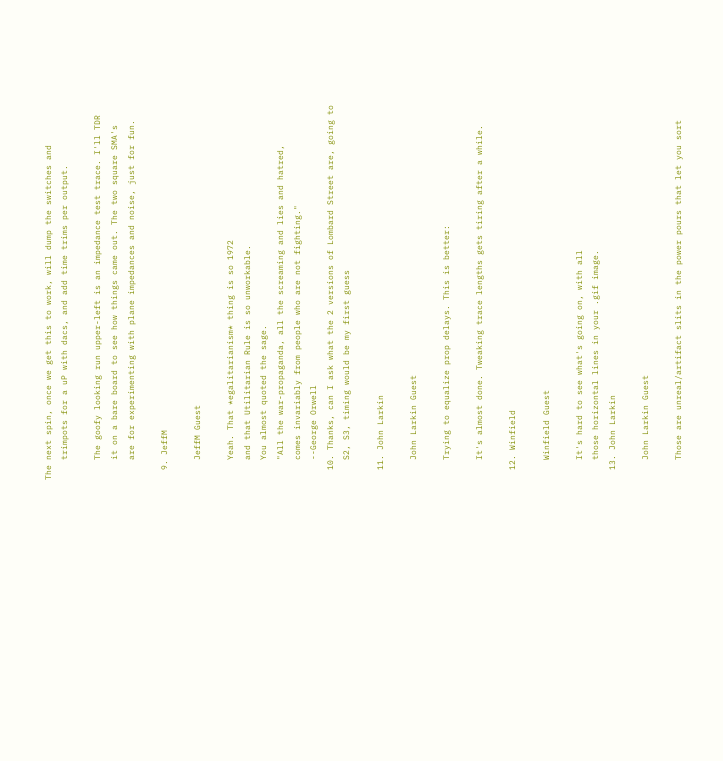The next spin, once we get this to work, will dump the switches and
    trimpots for a uP with dacs, and add time trims per output.

    The goofy looking run upper-left is an impedance test trace. I'll TDR
    it on a bare board to see how things came out. The two square SMA's
    are for experimenting with plane impedances and noise, just for fun.

  9. JeffM

    JeffM Guest

    Yeah. That *egalitarianism* thing is so 1972
    and that Utilitarian Rule is so unworkable.
    You almost quoted the sage.
    "All the war-propaganda, all the screaming and lies and hatred,
    comes invariably from people who are not fighting."
    --George Orwell
  10. Thanks, can I ask what the 2 versions of Lombard Street are, going to
    S2, S3, timing would be my first guess

  11. John Larkin

    John Larkin Guest

    Trying to equalize prop delays. This is better:

    It's almost done. Tweaking trace lengths gets tiring after a while.

  12. Winfield

    Winfield Guest

    It's hard to see what's going on, with all
    those horizontal lines in your .gif image.
  13. John Larkin

    John Larkin Guest

    Those are unreal/artifact slits in the power pours that let you sort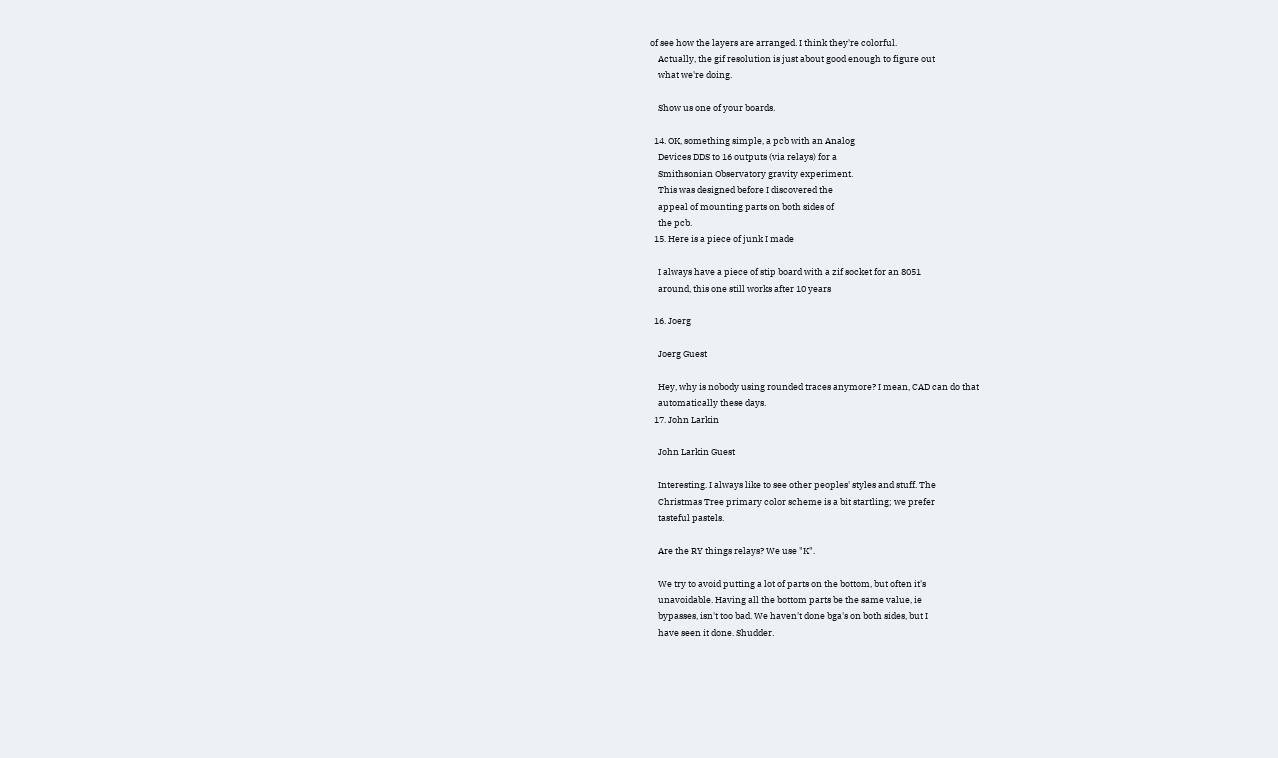of see how the layers are arranged. I think they're colorful.
    Actually, the gif resolution is just about good enough to figure out
    what we're doing.

    Show us one of your boards.

  14. OK, something simple, a pcb with an Analog
    Devices DDS to 16 outputs (via relays) for a
    Smithsonian Observatory gravity experiment.
    This was designed before I discovered the
    appeal of mounting parts on both sides of
    the pcb.
  15. Here is a piece of junk I made

    I always have a piece of stip board with a zif socket for an 8051
    around, this one still works after 10 years

  16. Joerg

    Joerg Guest

    Hey, why is nobody using rounded traces anymore? I mean, CAD can do that
    automatically these days.
  17. John Larkin

    John Larkin Guest

    Interesting. I always like to see other peoples' styles and stuff. The
    Christmas Tree primary color scheme is a bit startling; we prefer
    tasteful pastels.

    Are the RY things relays? We use "K".

    We try to avoid putting a lot of parts on the bottom, but often it's
    unavoidable. Having all the bottom parts be the same value, ie
    bypasses, isn't too bad. We haven't done bga's on both sides, but I
    have seen it done. Shudder.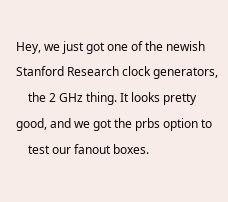Hey, we just got one of the newish Stanford Research clock generators,
    the 2 GHz thing. It looks pretty good, and we got the prbs option to
    test our fanout boxes.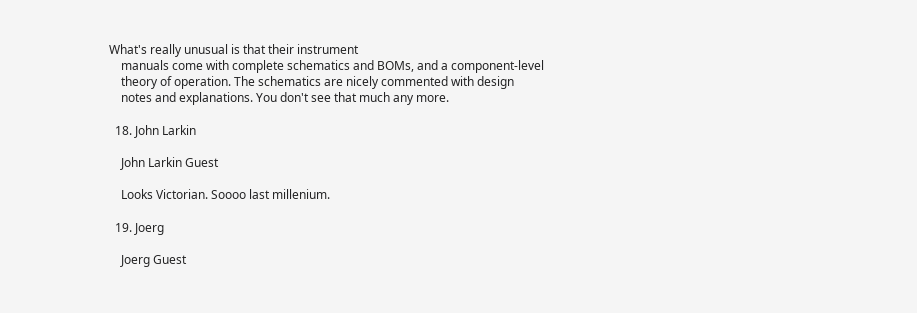What's really unusual is that their instrument
    manuals come with complete schematics and BOMs, and a component-level
    theory of operation. The schematics are nicely commented with design
    notes and explanations. You don't see that much any more.

  18. John Larkin

    John Larkin Guest

    Looks Victorian. Soooo last millenium.

  19. Joerg

    Joerg Guest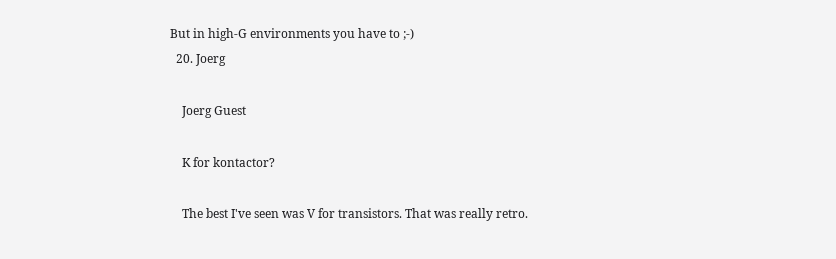But in high-G environments you have to ;-)
  20. Joerg

    Joerg Guest

    K for kontactor?

    The best I've seen was V for transistors. That was really retro.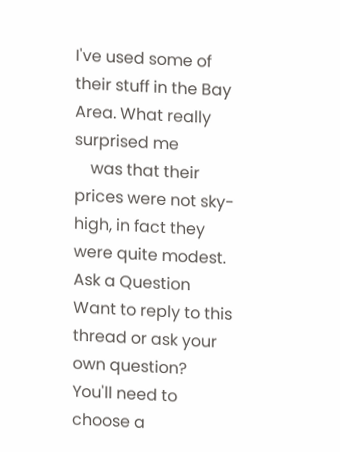I've used some of their stuff in the Bay Area. What really surprised me
    was that their prices were not sky-high, in fact they were quite modest.
Ask a Question
Want to reply to this thread or ask your own question?
You'll need to choose a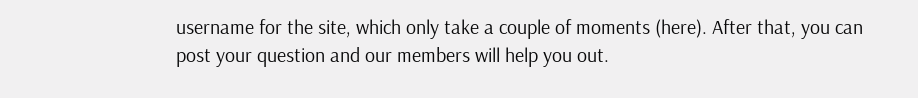username for the site, which only take a couple of moments (here). After that, you can post your question and our members will help you out.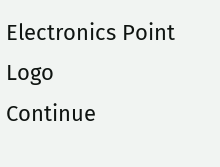Electronics Point Logo
Continue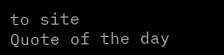to site
Quote of the day